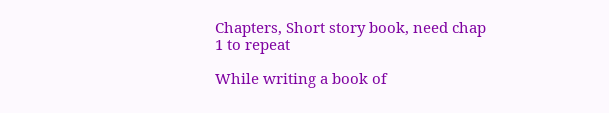Chapters, Short story book, need chap 1 to repeat

While writing a book of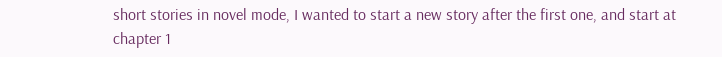short stories in novel mode, I wanted to start a new story after the first one, and start at chapter 1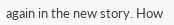again in the new story. How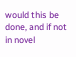would this be done, and if not in novel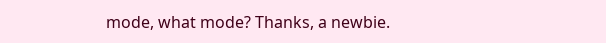mode, what mode? Thanks, a newbie.